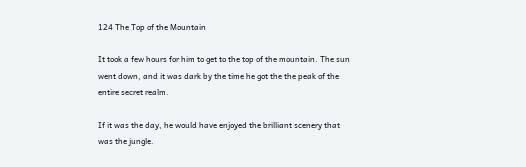124 The Top of the Mountain

It took a few hours for him to get to the top of the mountain. The sun went down, and it was dark by the time he got the the peak of the entire secret realm.

If it was the day, he would have enjoyed the brilliant scenery that was the jungle.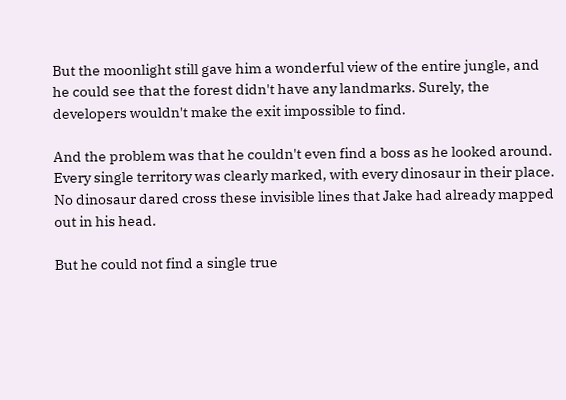But the moonlight still gave him a wonderful view of the entire jungle, and he could see that the forest didn't have any landmarks. Surely, the developers wouldn't make the exit impossible to find.

And the problem was that he couldn't even find a boss as he looked around. Every single territory was clearly marked, with every dinosaur in their place. No dinosaur dared cross these invisible lines that Jake had already mapped out in his head.

But he could not find a single true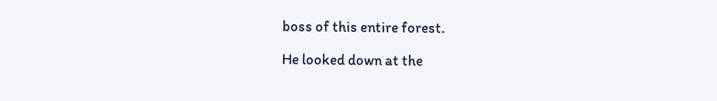boss of this entire forest.

He looked down at the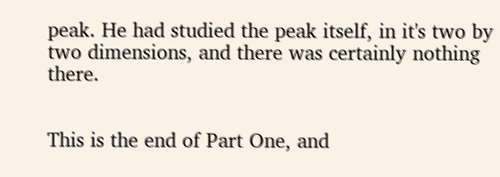peak. He had studied the peak itself, in it's two by two dimensions, and there was certainly nothing there.


This is the end of Part One, and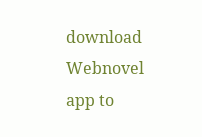download Webnovel app to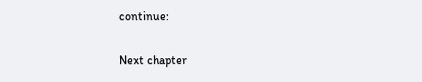continue:

Next chapter